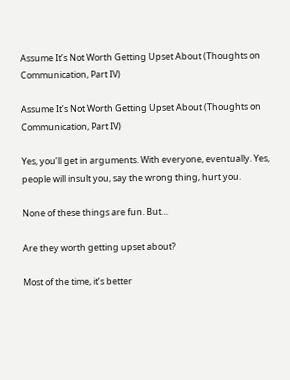Assume It’s Not Worth Getting Upset About (Thoughts on Communication, Part IV)

Assume It’s Not Worth Getting Upset About (Thoughts on Communication, Part IV)

Yes, you’ll get in arguments. With everyone, eventually. Yes, people will insult you, say the wrong thing, hurt you.

None of these things are fun. But…

Are they worth getting upset about?

Most of the time, it’s better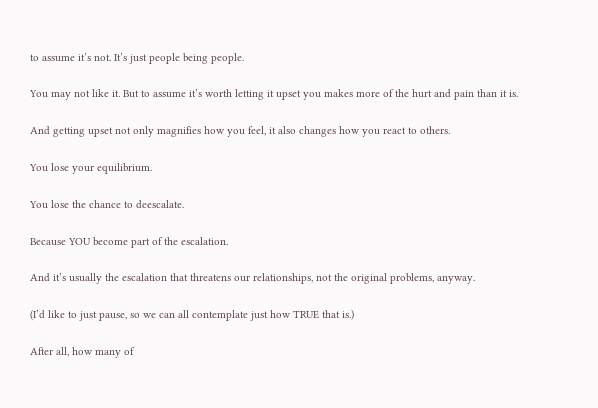to assume it’s not. It’s just people being people.

You may not like it. But to assume it’s worth letting it upset you makes more of the hurt and pain than it is.

And getting upset not only magnifies how you feel, it also changes how you react to others.

You lose your equilibrium.

You lose the chance to deescalate.

Because YOU become part of the escalation.

And it’s usually the escalation that threatens our relationships, not the original problems, anyway.

(I’d like to just pause, so we can all contemplate just how TRUE that is.)

After all, how many of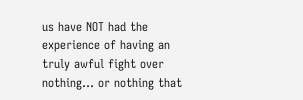us have NOT had the experience of having an truly awful fight over nothing… or nothing that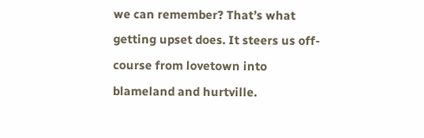we can remember? That’s what getting upset does. It steers us off-course from lovetown into blameland and hurtville.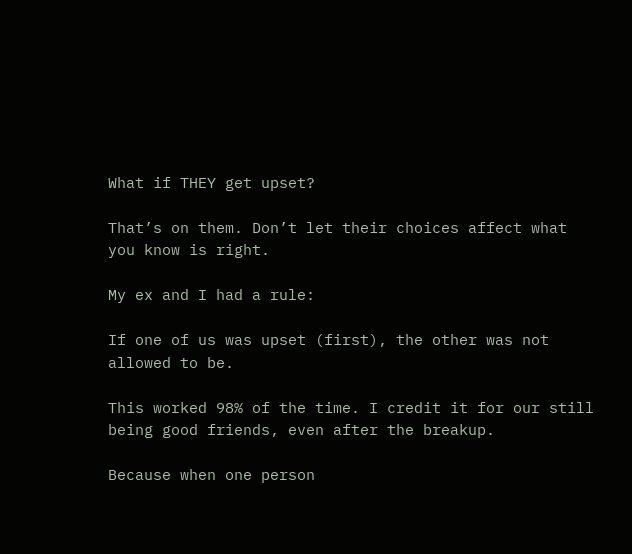What if THEY get upset?

That’s on them. Don’t let their choices affect what you know is right.

My ex and I had a rule:

If one of us was upset (first), the other was not allowed to be.

This worked 98% of the time. I credit it for our still being good friends, even after the breakup.

Because when one person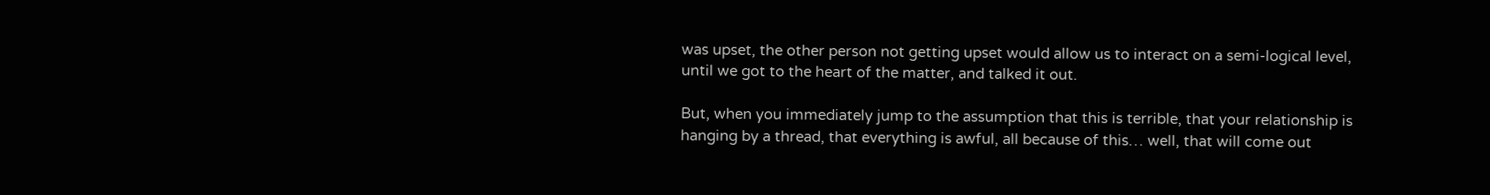was upset, the other person not getting upset would allow us to interact on a semi-logical level, until we got to the heart of the matter, and talked it out.

But, when you immediately jump to the assumption that this is terrible, that your relationship is hanging by a thread, that everything is awful, all because of this… well, that will come out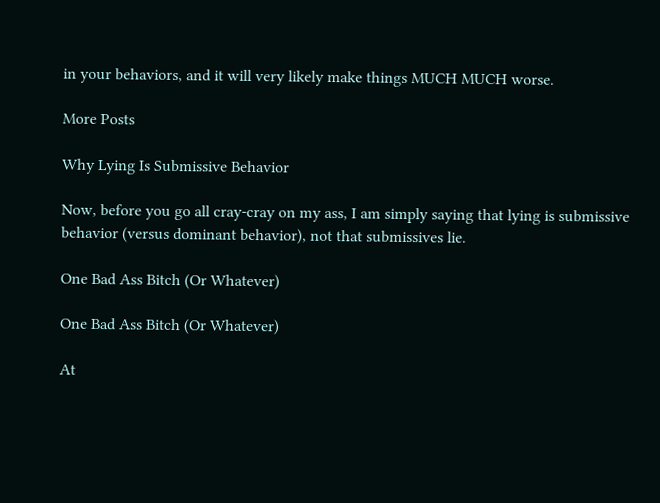in your behaviors, and it will very likely make things MUCH MUCH worse.

More Posts

Why Lying Is Submissive Behavior

Now, before you go all cray-cray on my ass, I am simply saying that lying is submissive behavior (versus dominant behavior), not that submissives lie.

One Bad Ass Bitch (Or Whatever)

One Bad Ass Bitch (Or Whatever)

At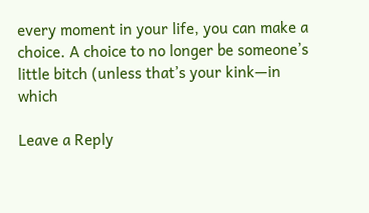every moment in your life, you can make a choice. A choice to no longer be someone’s little bitch (unless that’s your kink—in which

Leave a Reply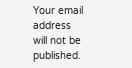Your email address will not be published.